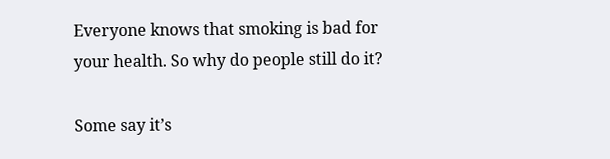Everyone knows that smoking is bad for your health. So why do people still do it?

Some say it’s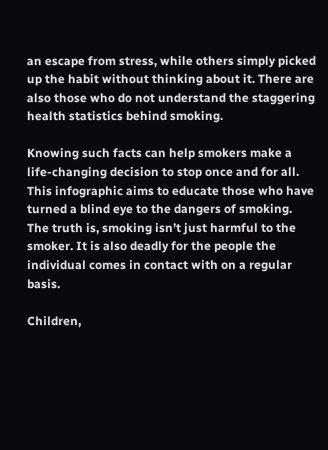an escape from stress, while others simply picked up the habit without thinking about it. There are also those who do not understand the staggering health statistics behind smoking.

Knowing such facts can help smokers make a life-changing decision to stop once and for all. This infographic aims to educate those who have turned a blind eye to the dangers of smoking. The truth is, smoking isn’t just harmful to the smoker. It is also deadly for the people the individual comes in contact with on a regular basis.

Children,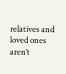relatives and loved ones aren’t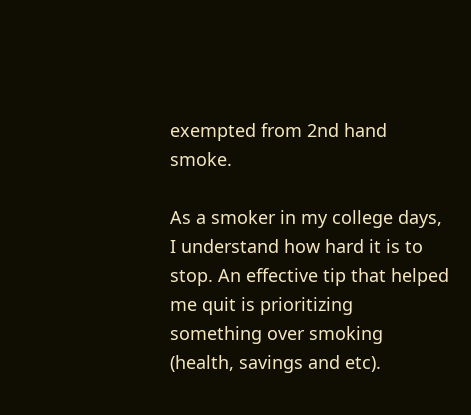exempted from 2nd hand smoke.

As a smoker in my college days, I understand how hard it is to stop. An effective tip that helped me quit is prioritizing something over smoking (health, savings and etc).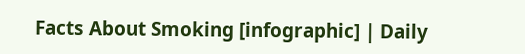Facts About Smoking [infographic] | Daily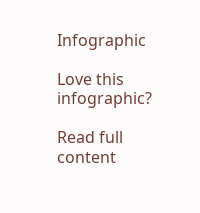Infographic

Love this infographic?

Read full content